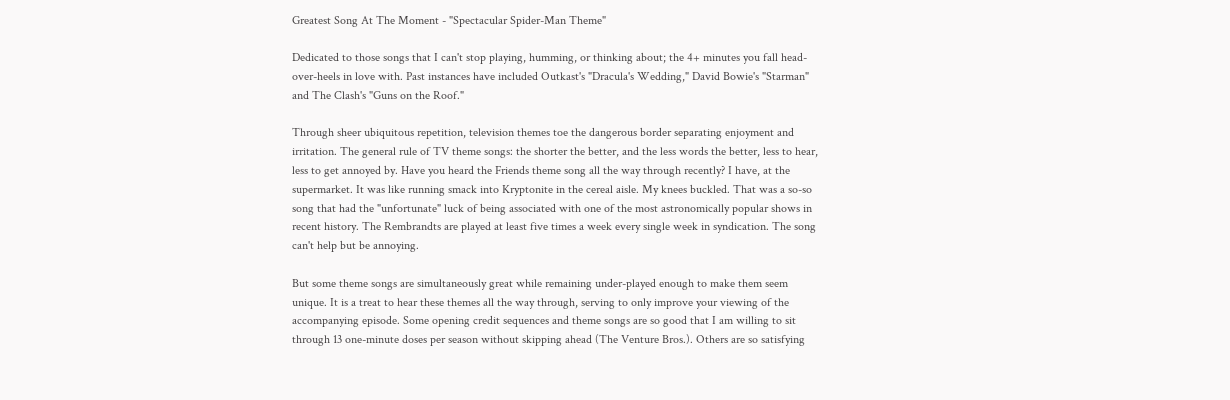Greatest Song At The Moment - "Spectacular Spider-Man Theme"

Dedicated to those songs that I can't stop playing, humming, or thinking about; the 4+ minutes you fall head-over-heels in love with. Past instances have included Outkast's "Dracula's Wedding," David Bowie's "Starman" and The Clash's "Guns on the Roof."

Through sheer ubiquitous repetition, television themes toe the dangerous border separating enjoyment and irritation. The general rule of TV theme songs: the shorter the better, and the less words the better, less to hear, less to get annoyed by. Have you heard the Friends theme song all the way through recently? I have, at the supermarket. It was like running smack into Kryptonite in the cereal aisle. My knees buckled. That was a so-so song that had the "unfortunate" luck of being associated with one of the most astronomically popular shows in recent history. The Rembrandts are played at least five times a week every single week in syndication. The song can't help but be annoying.

But some theme songs are simultaneously great while remaining under-played enough to make them seem unique. It is a treat to hear these themes all the way through, serving to only improve your viewing of the accompanying episode. Some opening credit sequences and theme songs are so good that I am willing to sit through 13 one-minute doses per season without skipping ahead (The Venture Bros.). Others are so satisfying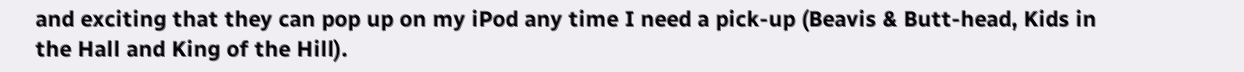and exciting that they can pop up on my iPod any time I need a pick-up (Beavis & Butt-head, Kids in the Hall and King of the Hill).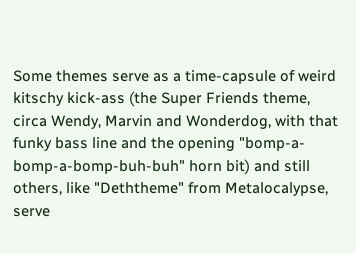Some themes serve as a time-capsule of weird kitschy kick-ass (the Super Friends theme, circa Wendy, Marvin and Wonderdog, with that funky bass line and the opening "bomp-a-bomp-a-bomp-buh-buh" horn bit) and still others, like "Deththeme" from Metalocalypse, serve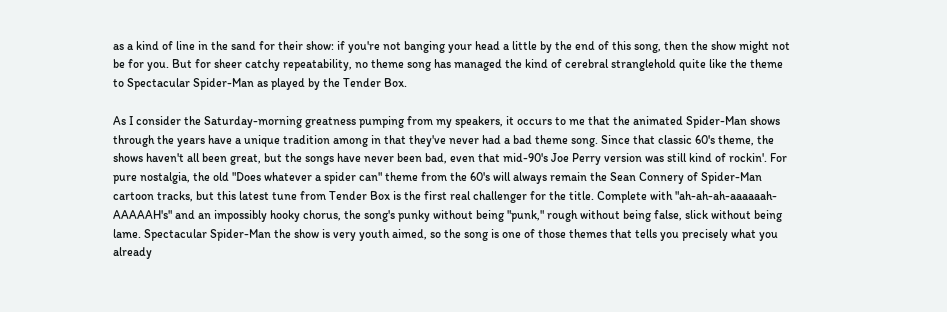as a kind of line in the sand for their show: if you're not banging your head a little by the end of this song, then the show might not be for you. But for sheer catchy repeatability, no theme song has managed the kind of cerebral stranglehold quite like the theme to Spectacular Spider-Man as played by the Tender Box.

As I consider the Saturday-morning greatness pumping from my speakers, it occurs to me that the animated Spider-Man shows through the years have a unique tradition among in that they've never had a bad theme song. Since that classic 60's theme, the shows haven't all been great, but the songs have never been bad, even that mid-90's Joe Perry version was still kind of rockin'. For pure nostalgia, the old "Does whatever a spider can" theme from the 60's will always remain the Sean Connery of Spider-Man cartoon tracks, but this latest tune from Tender Box is the first real challenger for the title. Complete with "ah-ah-ah-aaaaaah-AAAAAH's" and an impossibly hooky chorus, the song's punky without being "punk," rough without being false, slick without being lame. Spectacular Spider-Man the show is very youth aimed, so the song is one of those themes that tells you precisely what you already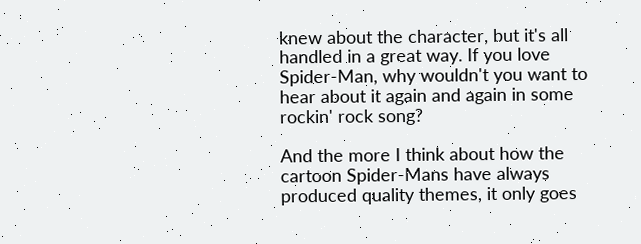knew about the character, but it's all handled in a great way. If you love Spider-Man, why wouldn't you want to hear about it again and again in some rockin' rock song?

And the more I think about how the cartoon Spider-Mans have always produced quality themes, it only goes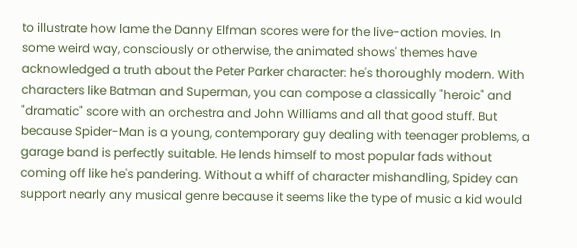to illustrate how lame the Danny Elfman scores were for the live-action movies. In some weird way, consciously or otherwise, the animated shows' themes have acknowledged a truth about the Peter Parker character: he's thoroughly modern. With characters like Batman and Superman, you can compose a classically "heroic" and "dramatic" score with an orchestra and John Williams and all that good stuff. But because Spider-Man is a young, contemporary guy dealing with teenager problems, a garage band is perfectly suitable. He lends himself to most popular fads without coming off like he's pandering. Without a whiff of character mishandling, Spidey can support nearly any musical genre because it seems like the type of music a kid would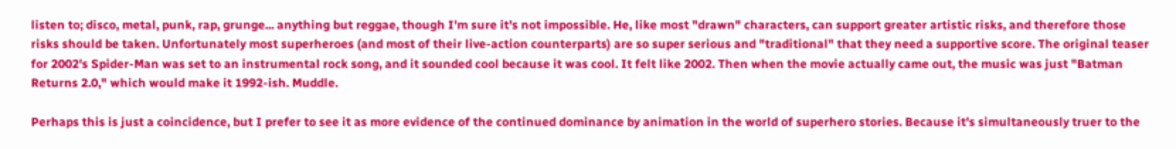listen to; disco, metal, punk, rap, grunge... anything but reggae, though I'm sure it's not impossible. He, like most "drawn" characters, can support greater artistic risks, and therefore those risks should be taken. Unfortunately most superheroes (and most of their live-action counterparts) are so super serious and "traditional" that they need a supportive score. The original teaser for 2002's Spider-Man was set to an instrumental rock song, and it sounded cool because it was cool. It felt like 2002. Then when the movie actually came out, the music was just "Batman Returns 2.0," which would make it 1992-ish. Muddle.

Perhaps this is just a coincidence, but I prefer to see it as more evidence of the continued dominance by animation in the world of superhero stories. Because it's simultaneously truer to the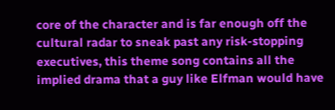core of the character and is far enough off the cultural radar to sneak past any risk-stopping executives, this theme song contains all the implied drama that a guy like Elfman would have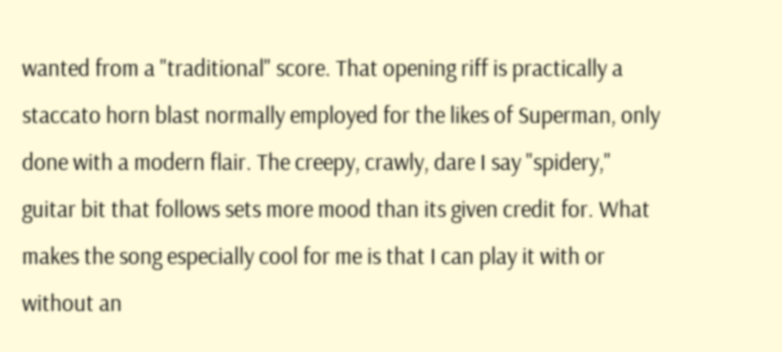wanted from a "traditional" score. That opening riff is practically a staccato horn blast normally employed for the likes of Superman, only done with a modern flair. The creepy, crawly, dare I say "spidery," guitar bit that follows sets more mood than its given credit for. What makes the song especially cool for me is that I can play it with or without an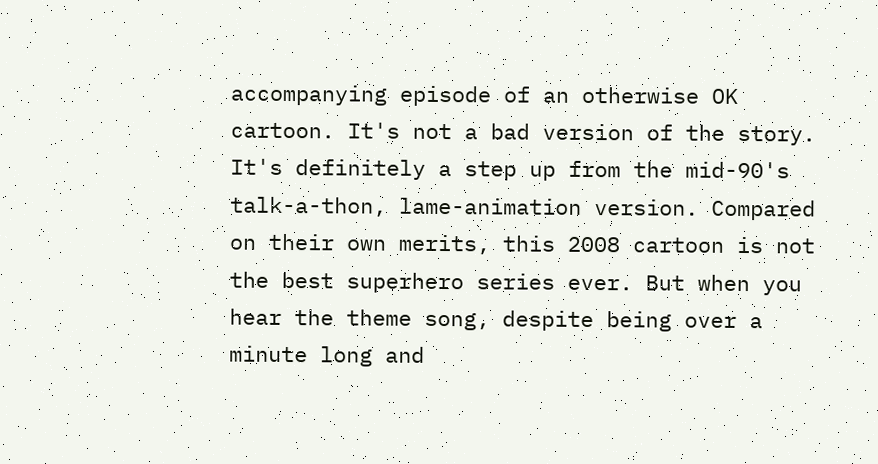accompanying episode of an otherwise OK cartoon. It's not a bad version of the story. It's definitely a step up from the mid-90's talk-a-thon, lame-animation version. Compared on their own merits, this 2008 cartoon is not the best superhero series ever. But when you hear the theme song, despite being over a minute long and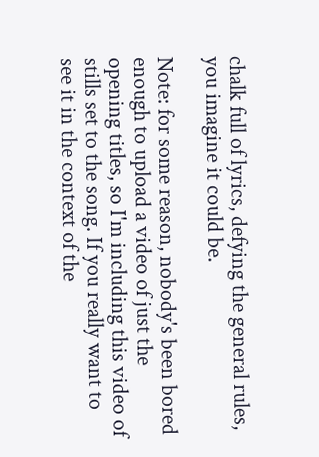chalk full of lyrics, defying the general rules, you imagine it could be.

Note: for some reason, nobody's been bored enough to upload a video of just the opening titles, so I'm including this video of stills set to the song. If you really want to see it in the context of the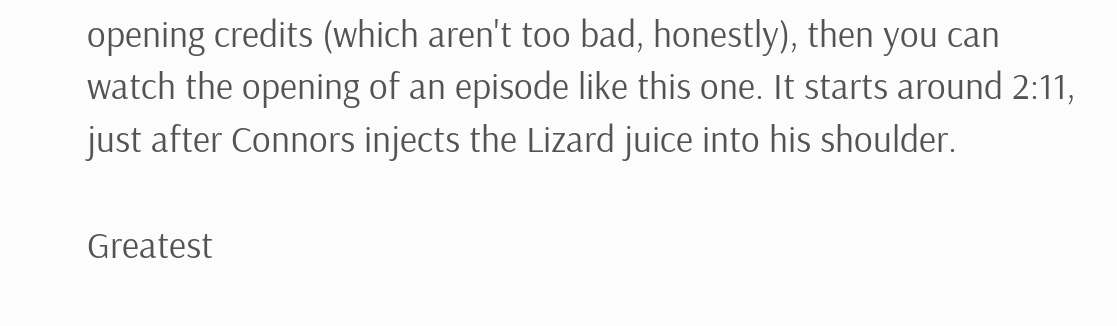opening credits (which aren't too bad, honestly), then you can watch the opening of an episode like this one. It starts around 2:11, just after Connors injects the Lizard juice into his shoulder.

Greatest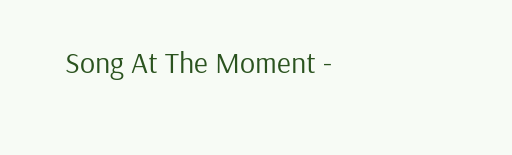Song At The Moment -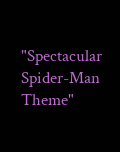"Spectacular Spider-Man Theme"